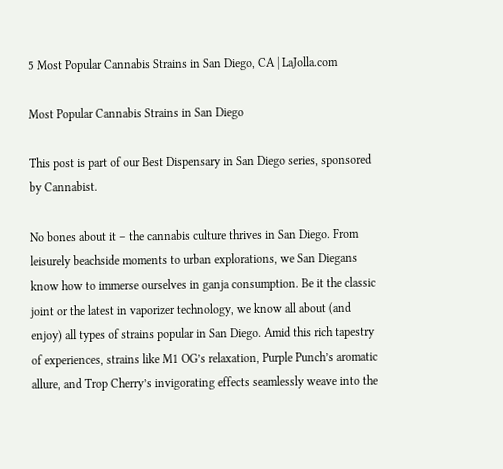5 Most Popular Cannabis Strains in San Diego, CA | LaJolla.com

Most Popular Cannabis Strains in San Diego

This post is part of our Best Dispensary in San Diego series, sponsored by Cannabist.

No bones about it – the cannabis culture thrives in San Diego. From leisurely beachside moments to urban explorations, we San Diegans know how to immerse ourselves in ganja consumption. Be it the classic joint or the latest in vaporizer technology, we know all about (and enjoy) all types of strains popular in San Diego. Amid this rich tapestry of experiences, strains like M1 OG’s relaxation, Purple Punch’s aromatic allure, and Trop Cherry’s invigorating effects seamlessly weave into the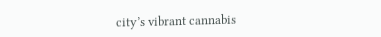city’s vibrant cannabis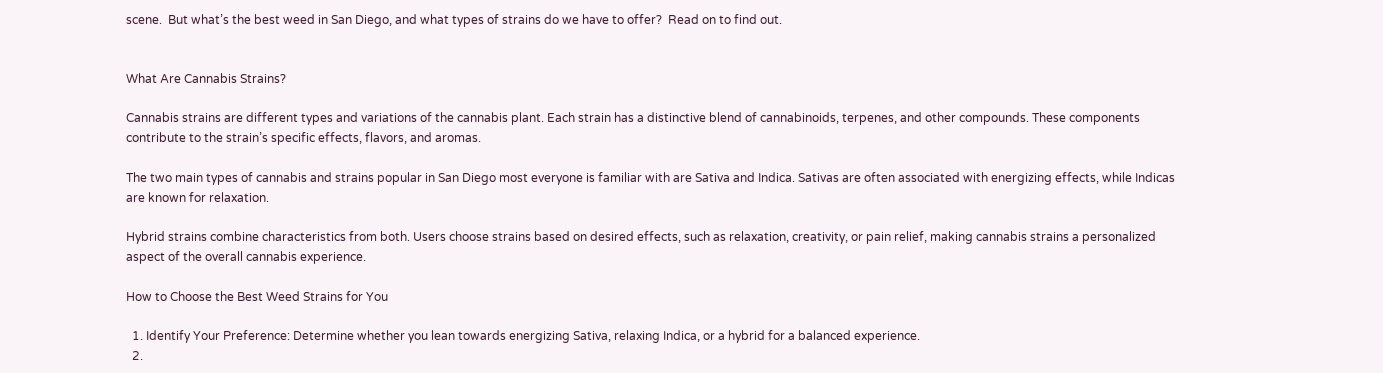scene.  But what’s the best weed in San Diego, and what types of strains do we have to offer?  Read on to find out.


What Are Cannabis Strains?

Cannabis strains are different types and variations of the cannabis plant. Each strain has a distinctive blend of cannabinoids, terpenes, and other compounds. These components contribute to the strain’s specific effects, flavors, and aromas.

The two main types of cannabis and strains popular in San Diego most everyone is familiar with are Sativa and Indica. Sativas are often associated with energizing effects, while Indicas are known for relaxation.

Hybrid strains combine characteristics from both. Users choose strains based on desired effects, such as relaxation, creativity, or pain relief, making cannabis strains a personalized aspect of the overall cannabis experience.

How to Choose the Best Weed Strains for You

  1. Identify Your Preference: Determine whether you lean towards energizing Sativa, relaxing Indica, or a hybrid for a balanced experience.
  2.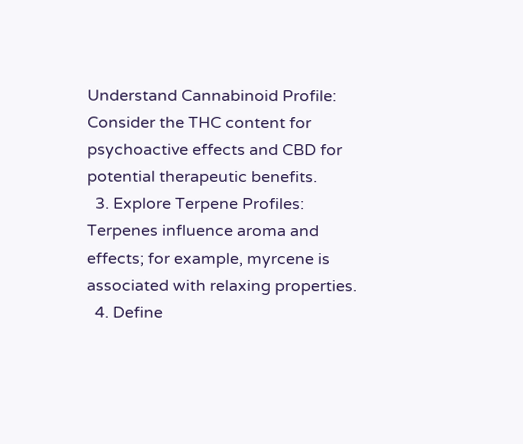Understand Cannabinoid Profile: Consider the THC content for psychoactive effects and CBD for potential therapeutic benefits.
  3. Explore Terpene Profiles: Terpenes influence aroma and effects; for example, myrcene is associated with relaxing properties.
  4. Define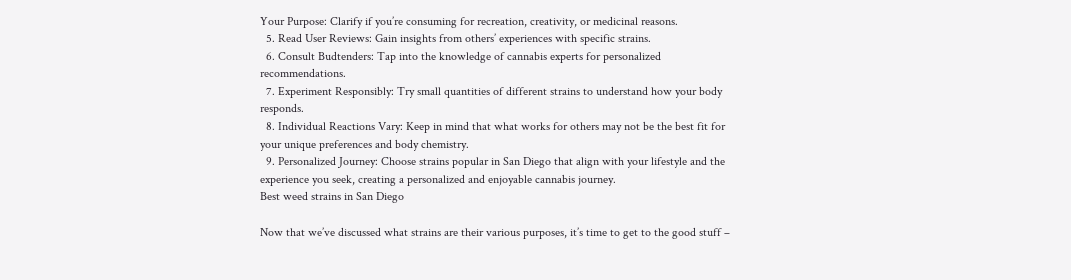Your Purpose: Clarify if you’re consuming for recreation, creativity, or medicinal reasons.
  5. Read User Reviews: Gain insights from others’ experiences with specific strains.
  6. Consult Budtenders: Tap into the knowledge of cannabis experts for personalized recommendations.
  7. Experiment Responsibly: Try small quantities of different strains to understand how your body responds.
  8. Individual Reactions Vary: Keep in mind that what works for others may not be the best fit for your unique preferences and body chemistry.
  9. Personalized Journey: Choose strains popular in San Diego that align with your lifestyle and the experience you seek, creating a personalized and enjoyable cannabis journey.
Best weed strains in San Diego

Now that we’ve discussed what strains are their various purposes, it’s time to get to the good stuff –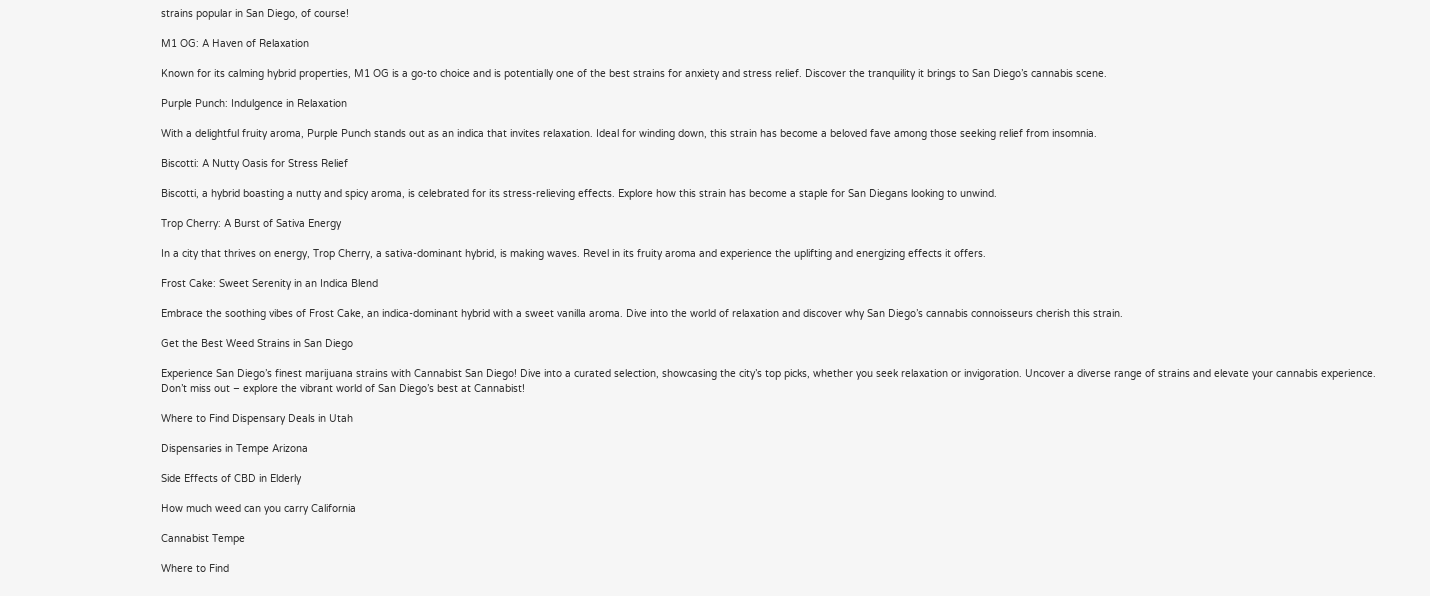strains popular in San Diego, of course!

M1 OG: A Haven of Relaxation

Known for its calming hybrid properties, M1 OG is a go-to choice and is potentially one of the best strains for anxiety and stress relief. Discover the tranquility it brings to San Diego’s cannabis scene.

Purple Punch: Indulgence in Relaxation

With a delightful fruity aroma, Purple Punch stands out as an indica that invites relaxation. Ideal for winding down, this strain has become a beloved fave among those seeking relief from insomnia.

Biscotti: A Nutty Oasis for Stress Relief

Biscotti, a hybrid boasting a nutty and spicy aroma, is celebrated for its stress-relieving effects. Explore how this strain has become a staple for San Diegans looking to unwind.

Trop Cherry: A Burst of Sativa Energy

In a city that thrives on energy, Trop Cherry, a sativa-dominant hybrid, is making waves. Revel in its fruity aroma and experience the uplifting and energizing effects it offers.

Frost Cake: Sweet Serenity in an Indica Blend

Embrace the soothing vibes of Frost Cake, an indica-dominant hybrid with a sweet vanilla aroma. Dive into the world of relaxation and discover why San Diego’s cannabis connoisseurs cherish this strain.

Get the Best Weed Strains in San Diego

Experience San Diego’s finest marijuana strains with Cannabist San Diego! Dive into a curated selection, showcasing the city’s top picks, whether you seek relaxation or invigoration. Uncover a diverse range of strains and elevate your cannabis experience. Don’t miss out – explore the vibrant world of San Diego’s best at Cannabist!

Where to Find Dispensary Deals in Utah

Dispensaries in Tempe Arizona

Side Effects of CBD in Elderly

How much weed can you carry California

Cannabist Tempe

Where to Find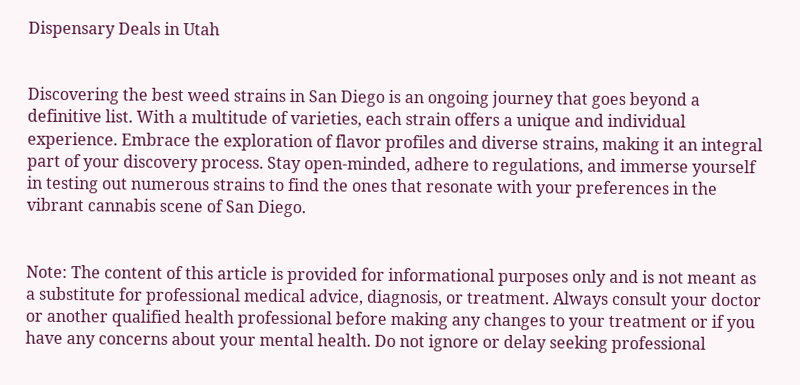Dispensary Deals in Utah


Discovering the best weed strains in San Diego is an ongoing journey that goes beyond a definitive list. With a multitude of varieties, each strain offers a unique and individual experience. Embrace the exploration of flavor profiles and diverse strains, making it an integral part of your discovery process. Stay open-minded, adhere to regulations, and immerse yourself in testing out numerous strains to find the ones that resonate with your preferences in the vibrant cannabis scene of San Diego.


Note: The content of this article is provided for informational purposes only and is not meant as a substitute for professional medical advice, diagnosis, or treatment. Always consult your doctor or another qualified health professional before making any changes to your treatment or if you have any concerns about your mental health. Do not ignore or delay seeking professional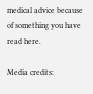medical advice because of something you have read here.

Media credits: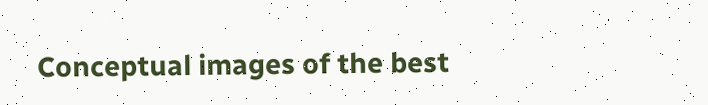Conceptual images of the best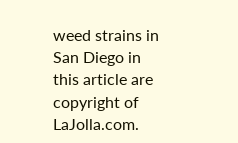weed strains in San Diego in this article are copyright of LaJolla.com.